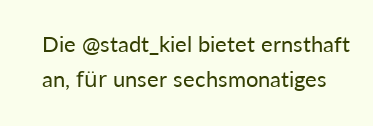Die @stadt_kiel bietet ernsthaft an, für unser sechsmonatiges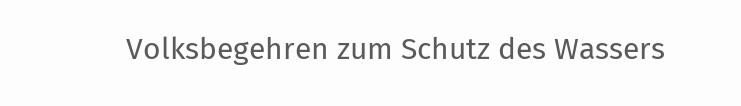Volksbegehren zum Schutz des Wassers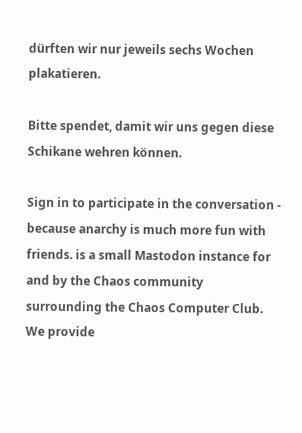dürften wir nur jeweils sechs Wochen plakatieren.

Bitte spendet, damit wir uns gegen diese Schikane wehren können.

Sign in to participate in the conversation - because anarchy is much more fun with friends. is a small Mastodon instance for and by the Chaos community surrounding the Chaos Computer Club. We provide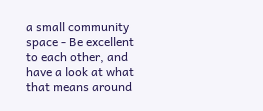a small community space - Be excellent to each other, and have a look at what that means around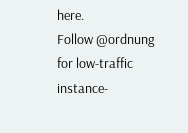here.
Follow @ordnung for low-traffic instance-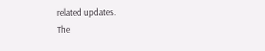related updates.
The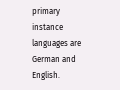primary instance languages are German and English.